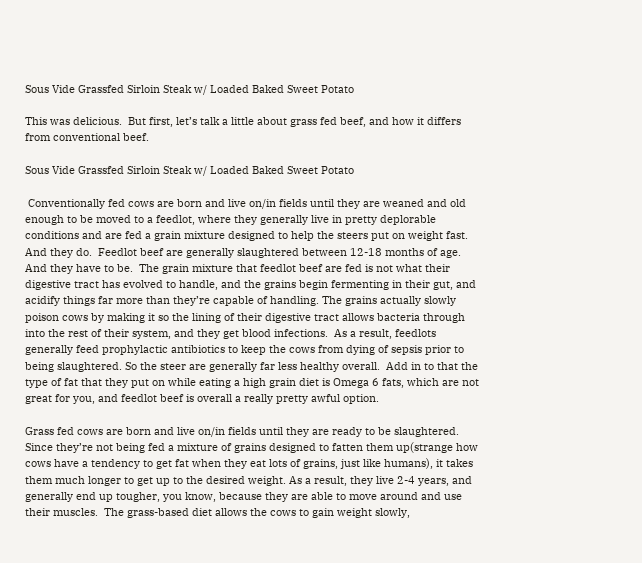Sous Vide Grassfed Sirloin Steak w/ Loaded Baked Sweet Potato

This was delicious.  But first, let’s talk a little about grass fed beef, and how it differs from conventional beef.

Sous Vide Grassfed Sirloin Steak w/ Loaded Baked Sweet Potato

 Conventionally fed cows are born and live on/in fields until they are weaned and old enough to be moved to a feedlot, where they generally live in pretty deplorable conditions and are fed a grain mixture designed to help the steers put on weight fast.  And they do.  Feedlot beef are generally slaughtered between 12-18 months of age.  And they have to be.  The grain mixture that feedlot beef are fed is not what their digestive tract has evolved to handle, and the grains begin fermenting in their gut, and acidify things far more than they’re capable of handling. The grains actually slowly poison cows by making it so the lining of their digestive tract allows bacteria through into the rest of their system, and they get blood infections.  As a result, feedlots generally feed prophylactic antibiotics to keep the cows from dying of sepsis prior to being slaughtered. So the steer are generally far less healthy overall.  Add in to that the type of fat that they put on while eating a high grain diet is Omega 6 fats, which are not great for you, and feedlot beef is overall a really pretty awful option.

Grass fed cows are born and live on/in fields until they are ready to be slaughtered.  Since they’re not being fed a mixture of grains designed to fatten them up(strange how cows have a tendency to get fat when they eat lots of grains, just like humans), it takes them much longer to get up to the desired weight. As a result, they live 2-4 years, and generally end up tougher, you know, because they are able to move around and use their muscles.  The grass-based diet allows the cows to gain weight slowly,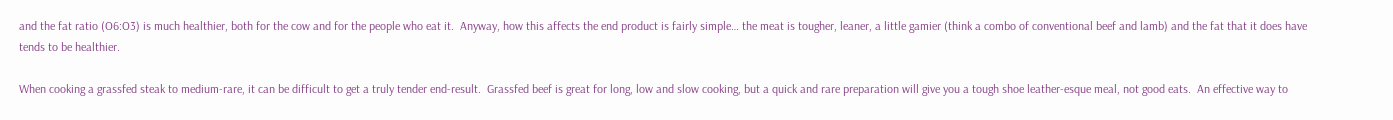and the fat ratio (O6:O3) is much healthier, both for the cow and for the people who eat it.  Anyway, how this affects the end product is fairly simple… the meat is tougher, leaner, a little gamier (think a combo of conventional beef and lamb) and the fat that it does have tends to be healthier.

When cooking a grassfed steak to medium-rare, it can be difficult to get a truly tender end-result.  Grassfed beef is great for long, low and slow cooking, but a quick and rare preparation will give you a tough shoe leather-esque meal, not good eats.  An effective way to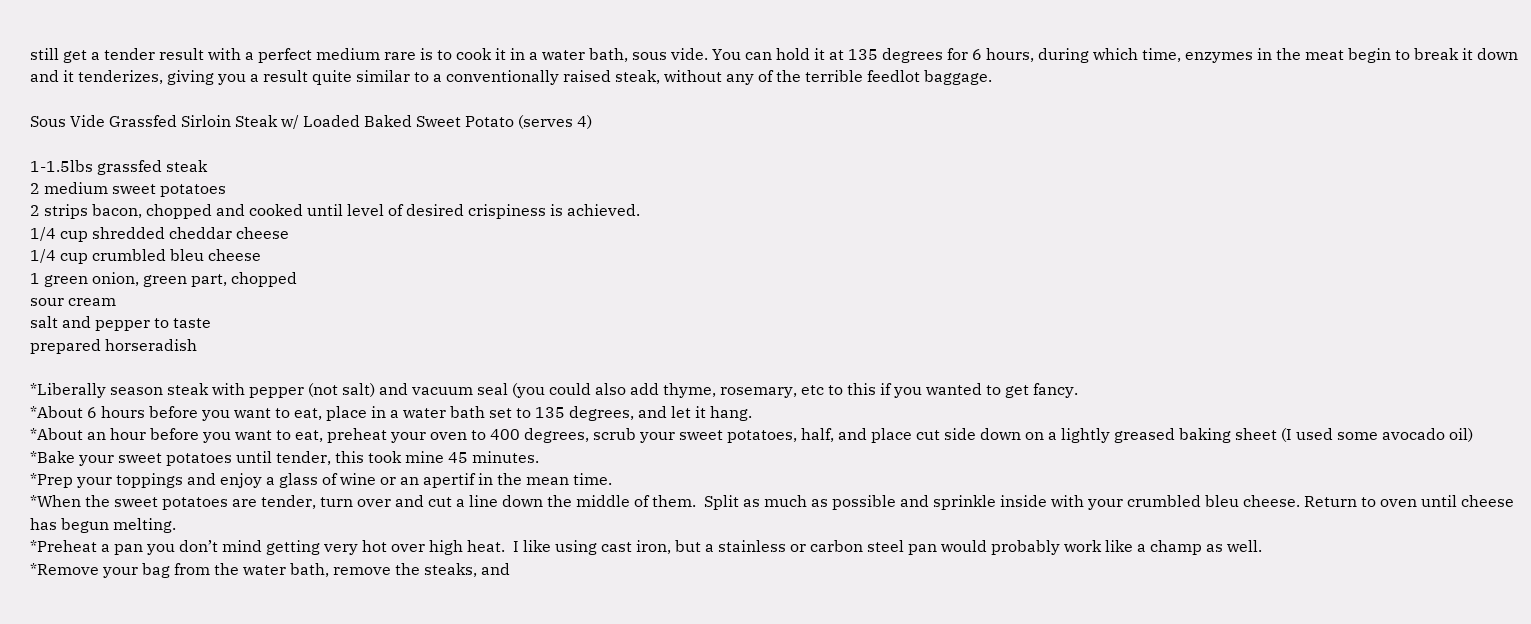still get a tender result with a perfect medium rare is to cook it in a water bath, sous vide. You can hold it at 135 degrees for 6 hours, during which time, enzymes in the meat begin to break it down and it tenderizes, giving you a result quite similar to a conventionally raised steak, without any of the terrible feedlot baggage.

Sous Vide Grassfed Sirloin Steak w/ Loaded Baked Sweet Potato (serves 4)

1-1.5lbs grassfed steak
2 medium sweet potatoes
2 strips bacon, chopped and cooked until level of desired crispiness is achieved.
1/4 cup shredded cheddar cheese
1/4 cup crumbled bleu cheese
1 green onion, green part, chopped
sour cream
salt and pepper to taste
prepared horseradish

*Liberally season steak with pepper (not salt) and vacuum seal (you could also add thyme, rosemary, etc to this if you wanted to get fancy.
*About 6 hours before you want to eat, place in a water bath set to 135 degrees, and let it hang.
*About an hour before you want to eat, preheat your oven to 400 degrees, scrub your sweet potatoes, half, and place cut side down on a lightly greased baking sheet (I used some avocado oil)
*Bake your sweet potatoes until tender, this took mine 45 minutes.
*Prep your toppings and enjoy a glass of wine or an apertif in the mean time.
*When the sweet potatoes are tender, turn over and cut a line down the middle of them.  Split as much as possible and sprinkle inside with your crumbled bleu cheese. Return to oven until cheese has begun melting.
*Preheat a pan you don’t mind getting very hot over high heat.  I like using cast iron, but a stainless or carbon steel pan would probably work like a champ as well.
*Remove your bag from the water bath, remove the steaks, and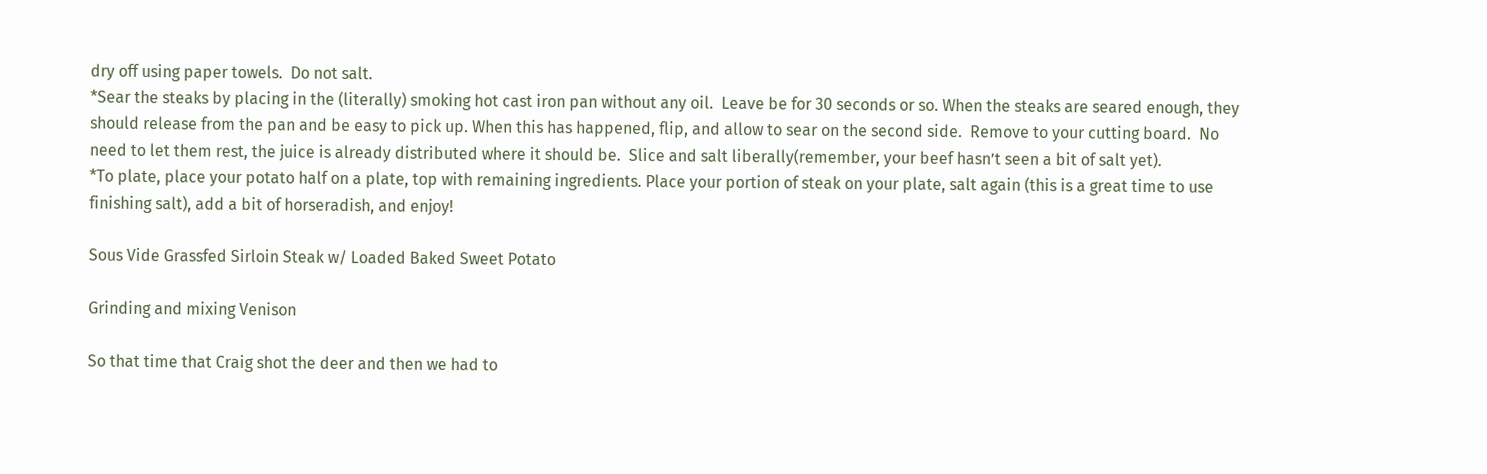dry off using paper towels.  Do not salt.
*Sear the steaks by placing in the (literally) smoking hot cast iron pan without any oil.  Leave be for 30 seconds or so. When the steaks are seared enough, they should release from the pan and be easy to pick up. When this has happened, flip, and allow to sear on the second side.  Remove to your cutting board.  No need to let them rest, the juice is already distributed where it should be.  Slice and salt liberally(remember, your beef hasn’t seen a bit of salt yet).
*To plate, place your potato half on a plate, top with remaining ingredients. Place your portion of steak on your plate, salt again (this is a great time to use finishing salt), add a bit of horseradish, and enjoy!

Sous Vide Grassfed Sirloin Steak w/ Loaded Baked Sweet Potato

Grinding and mixing Venison

So that time that Craig shot the deer and then we had to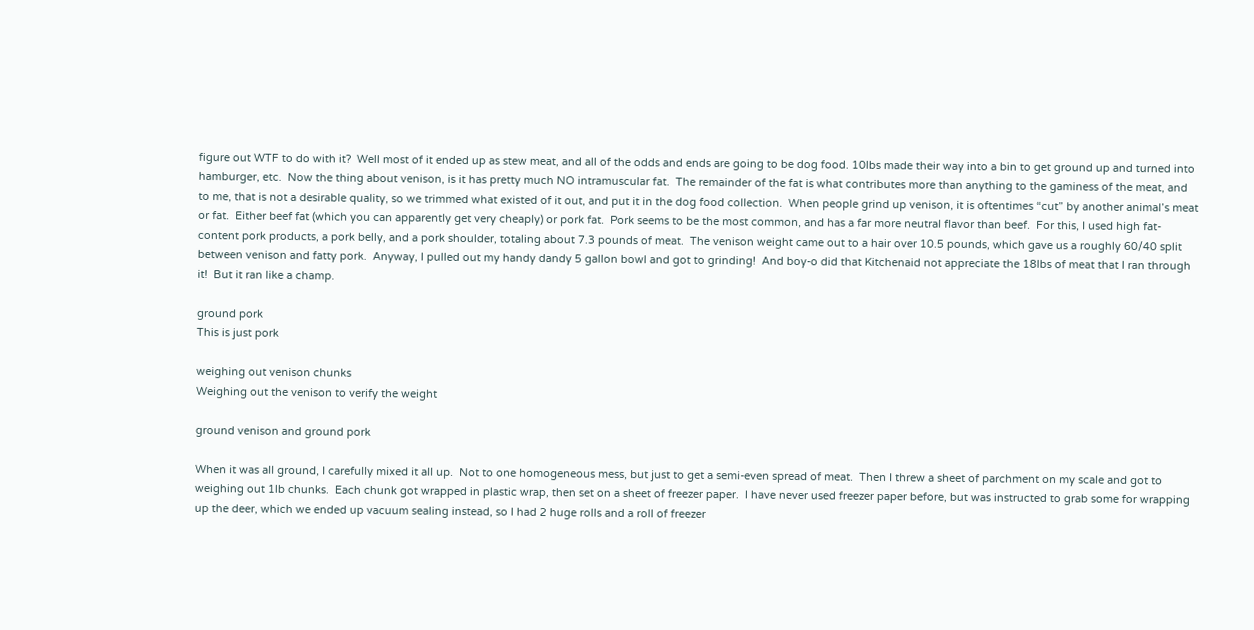figure out WTF to do with it?  Well most of it ended up as stew meat, and all of the odds and ends are going to be dog food. 10lbs made their way into a bin to get ground up and turned into hamburger, etc.  Now the thing about venison, is it has pretty much NO intramuscular fat.  The remainder of the fat is what contributes more than anything to the gaminess of the meat, and to me, that is not a desirable quality, so we trimmed what existed of it out, and put it in the dog food collection.  When people grind up venison, it is oftentimes “cut” by another animal’s meat or fat.  Either beef fat (which you can apparently get very cheaply) or pork fat.  Pork seems to be the most common, and has a far more neutral flavor than beef.  For this, I used high fat-content pork products, a pork belly, and a pork shoulder, totaling about 7.3 pounds of meat.  The venison weight came out to a hair over 10.5 pounds, which gave us a roughly 60/40 split between venison and fatty pork.  Anyway, I pulled out my handy dandy 5 gallon bowl and got to grinding!  And boy-o did that Kitchenaid not appreciate the 18lbs of meat that I ran through it!  But it ran like a champ.

ground pork
This is just pork

weighing out venison chunks
Weighing out the venison to verify the weight

ground venison and ground pork

When it was all ground, I carefully mixed it all up.  Not to one homogeneous mess, but just to get a semi-even spread of meat.  Then I threw a sheet of parchment on my scale and got to weighing out 1lb chunks.  Each chunk got wrapped in plastic wrap, then set on a sheet of freezer paper.  I have never used freezer paper before, but was instructed to grab some for wrapping up the deer, which we ended up vacuum sealing instead, so I had 2 huge rolls and a roll of freezer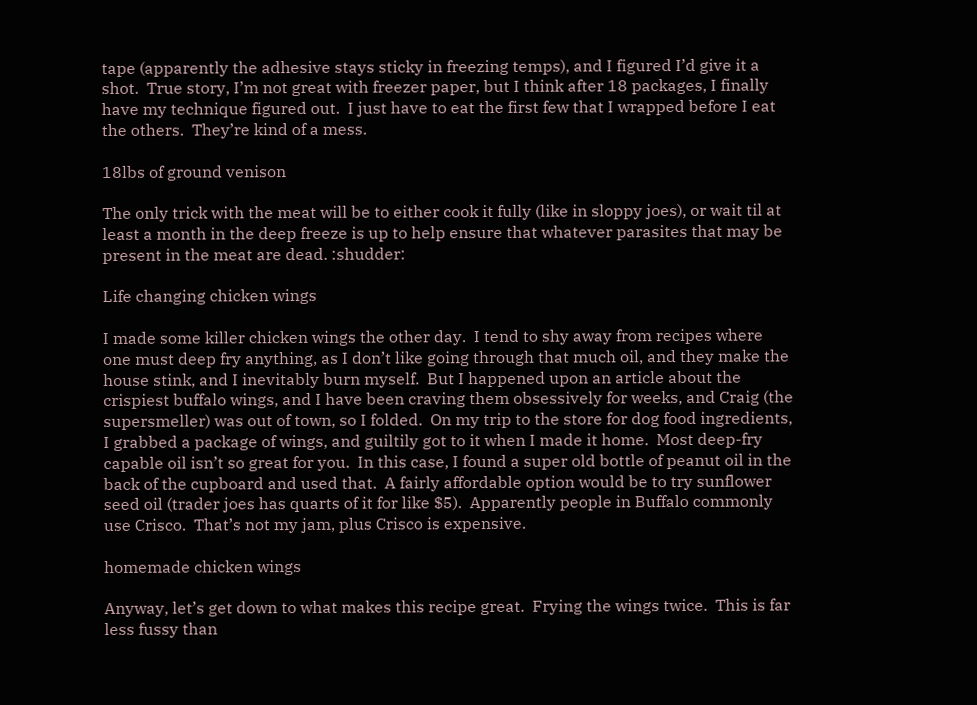tape (apparently the adhesive stays sticky in freezing temps), and I figured I’d give it a shot.  True story, I’m not great with freezer paper, but I think after 18 packages, I finally have my technique figured out.  I just have to eat the first few that I wrapped before I eat the others.  They’re kind of a mess.

18lbs of ground venison

The only trick with the meat will be to either cook it fully (like in sloppy joes), or wait til at least a month in the deep freeze is up to help ensure that whatever parasites that may be present in the meat are dead. :shudder:

Life changing chicken wings

I made some killer chicken wings the other day.  I tend to shy away from recipes where one must deep fry anything, as I don’t like going through that much oil, and they make the house stink, and I inevitably burn myself.  But I happened upon an article about the crispiest buffalo wings, and I have been craving them obsessively for weeks, and Craig (the supersmeller) was out of town, so I folded.  On my trip to the store for dog food ingredients, I grabbed a package of wings, and guiltily got to it when I made it home.  Most deep-fry capable oil isn’t so great for you.  In this case, I found a super old bottle of peanut oil in the back of the cupboard and used that.  A fairly affordable option would be to try sunflower seed oil (trader joes has quarts of it for like $5).  Apparently people in Buffalo commonly use Crisco.  That’s not my jam, plus Crisco is expensive.

homemade chicken wings

Anyway, let’s get down to what makes this recipe great.  Frying the wings twice.  This is far less fussy than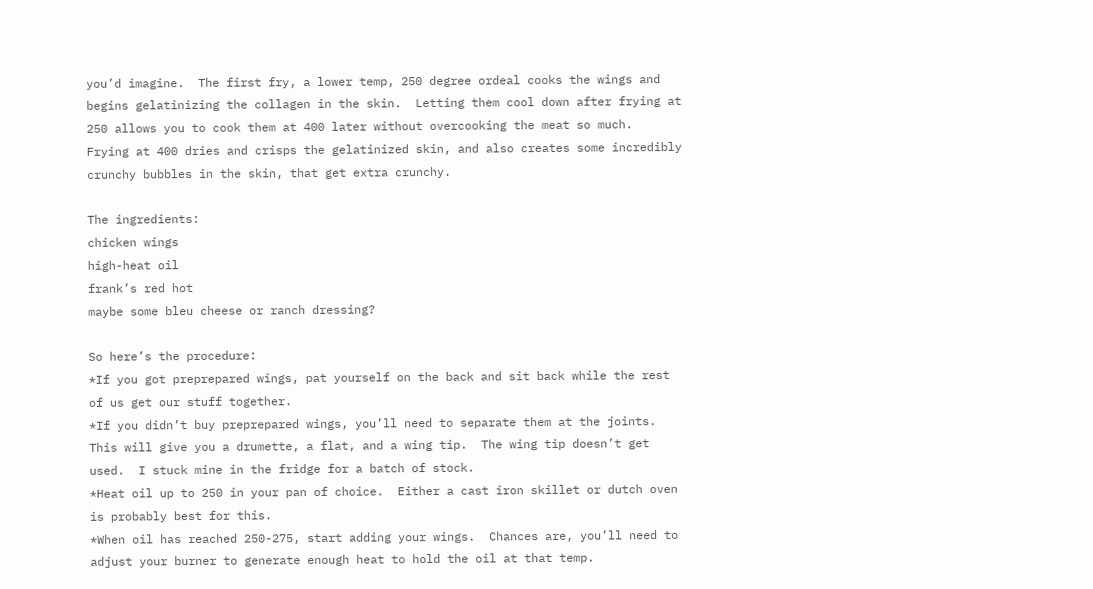you’d imagine.  The first fry, a lower temp, 250 degree ordeal cooks the wings and begins gelatinizing the collagen in the skin.  Letting them cool down after frying at 250 allows you to cook them at 400 later without overcooking the meat so much.  Frying at 400 dries and crisps the gelatinized skin, and also creates some incredibly crunchy bubbles in the skin, that get extra crunchy.

The ingredients:
chicken wings
high-heat oil
frank’s red hot
maybe some bleu cheese or ranch dressing?

So here’s the procedure:
*If you got preprepared wings, pat yourself on the back and sit back while the rest of us get our stuff together.
*If you didn’t buy preprepared wings, you’ll need to separate them at the joints.  This will give you a drumette, a flat, and a wing tip.  The wing tip doesn’t get used.  I stuck mine in the fridge for a batch of stock.
*Heat oil up to 250 in your pan of choice.  Either a cast iron skillet or dutch oven is probably best for this.
*When oil has reached 250-275, start adding your wings.  Chances are, you’ll need to adjust your burner to generate enough heat to hold the oil at that temp.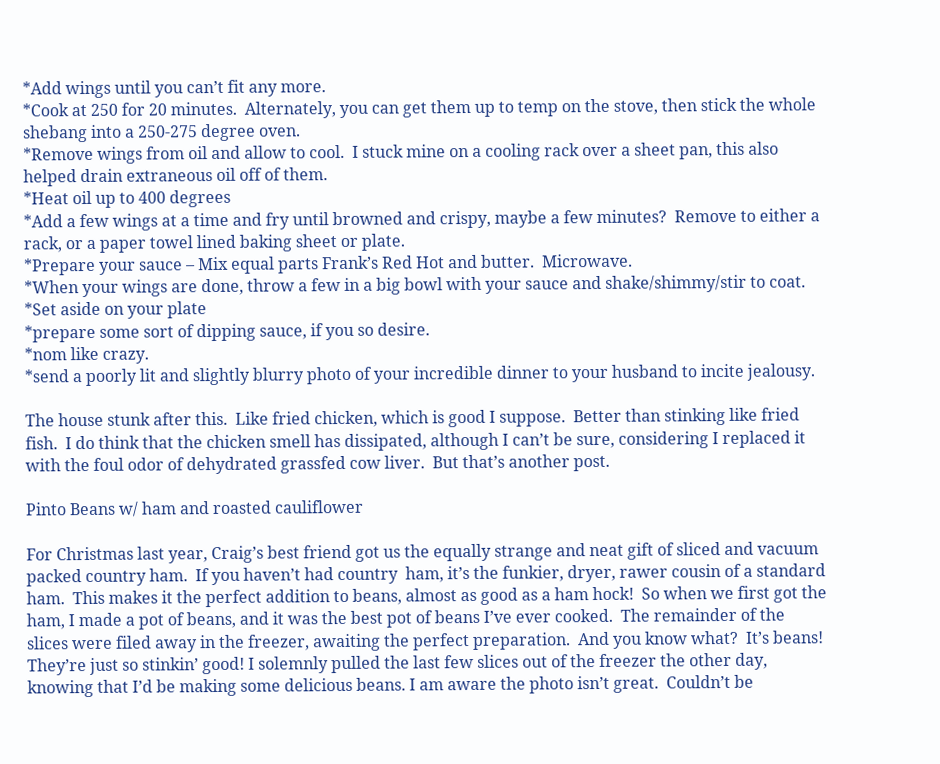*Add wings until you can’t fit any more.
*Cook at 250 for 20 minutes.  Alternately, you can get them up to temp on the stove, then stick the whole shebang into a 250-275 degree oven.
*Remove wings from oil and allow to cool.  I stuck mine on a cooling rack over a sheet pan, this also helped drain extraneous oil off of them.
*Heat oil up to 400 degrees
*Add a few wings at a time and fry until browned and crispy, maybe a few minutes?  Remove to either a rack, or a paper towel lined baking sheet or plate.
*Prepare your sauce – Mix equal parts Frank’s Red Hot and butter.  Microwave.
*When your wings are done, throw a few in a big bowl with your sauce and shake/shimmy/stir to coat.
*Set aside on your plate
*prepare some sort of dipping sauce, if you so desire.
*nom like crazy.
*send a poorly lit and slightly blurry photo of your incredible dinner to your husband to incite jealousy.

The house stunk after this.  Like fried chicken, which is good I suppose.  Better than stinking like fried fish.  I do think that the chicken smell has dissipated, although I can’t be sure, considering I replaced it with the foul odor of dehydrated grassfed cow liver.  But that’s another post.

Pinto Beans w/ ham and roasted cauliflower

For Christmas last year, Craig’s best friend got us the equally strange and neat gift of sliced and vacuum packed country ham.  If you haven’t had country  ham, it’s the funkier, dryer, rawer cousin of a standard ham.  This makes it the perfect addition to beans, almost as good as a ham hock!  So when we first got the ham, I made a pot of beans, and it was the best pot of beans I’ve ever cooked.  The remainder of the slices were filed away in the freezer, awaiting the perfect preparation.  And you know what?  It’s beans!  They’re just so stinkin’ good! I solemnly pulled the last few slices out of the freezer the other day, knowing that I’d be making some delicious beans. I am aware the photo isn’t great.  Couldn’t be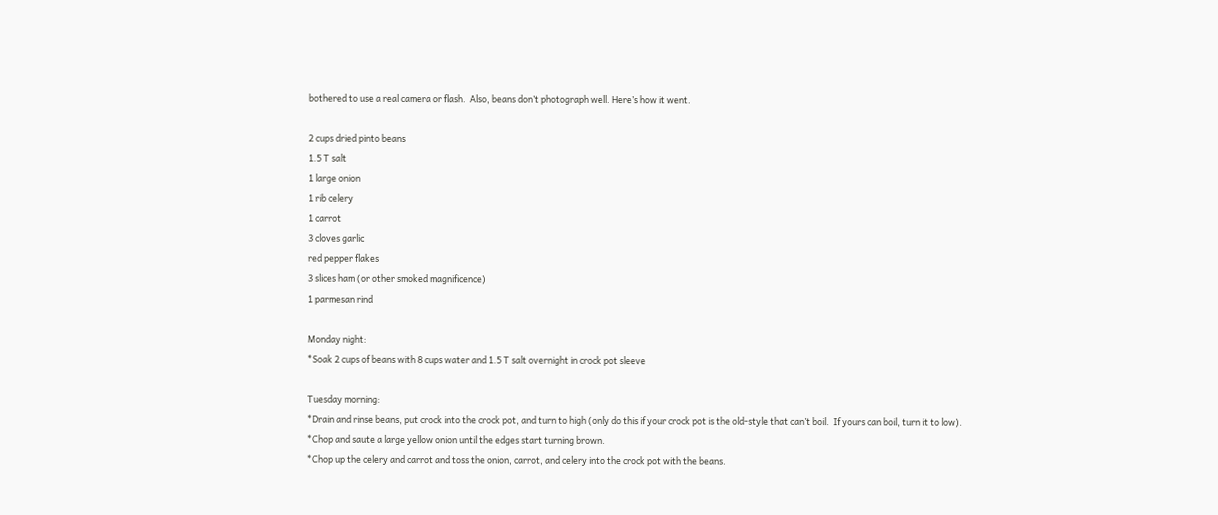bothered to use a real camera or flash.  Also, beans don’t photograph well. Here’s how it went.

2 cups dried pinto beans
1.5 T salt
1 large onion
1 rib celery
1 carrot
3 cloves garlic
red pepper flakes
3 slices ham (or other smoked magnificence)
1 parmesan rind

Monday night:
*Soak 2 cups of beans with 8 cups water and 1.5 T salt overnight in crock pot sleeve

Tuesday morning:
*Drain and rinse beans, put crock into the crock pot, and turn to high (only do this if your crock pot is the old-style that can’t boil.  If yours can boil, turn it to low).
*Chop and saute a large yellow onion until the edges start turning brown.
*Chop up the celery and carrot and toss the onion, carrot, and celery into the crock pot with the beans.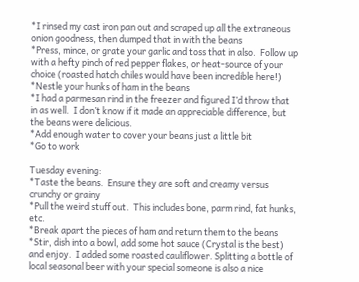*I rinsed my cast iron pan out and scraped up all the extraneous onion goodness, then dumped that in with the beans
*Press, mince, or grate your garlic and toss that in also.  Follow up with a hefty pinch of red pepper flakes, or heat-source of your choice (roasted hatch chiles would have been incredible here!)
*Nestle your hunks of ham in the beans
*I had a parmesan rind in the freezer and figured I’d throw that in as well.  I don’t know if it made an appreciable difference, but the beans were delicious.
*Add enough water to cover your beans just a little bit
*Go to work

Tuesday evening:
*Taste the beans.  Ensure they are soft and creamy versus crunchy or grainy
*Pull the weird stuff out.  This includes bone, parm rind, fat hunks, etc.
*Break apart the pieces of ham and return them to the beans
*Stir, dish into a bowl, add some hot sauce (Crystal is the best) and enjoy.  I added some roasted cauliflower. Splitting a bottle of local seasonal beer with your special someone is also a nice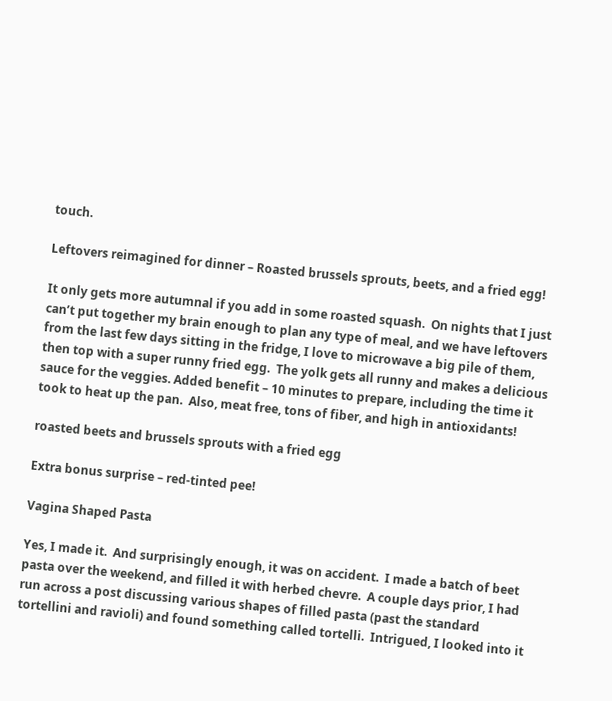touch.

Leftovers reimagined for dinner – Roasted brussels sprouts, beets, and a fried egg!

It only gets more autumnal if you add in some roasted squash.  On nights that I just can’t put together my brain enough to plan any type of meal, and we have leftovers from the last few days sitting in the fridge, I love to microwave a big pile of them, then top with a super runny fried egg.  The yolk gets all runny and makes a delicious sauce for the veggies. Added benefit – 10 minutes to prepare, including the time it took to heat up the pan.  Also, meat free, tons of fiber, and high in antioxidants!

roasted beets and brussels sprouts with a fried egg

Extra bonus surprise – red-tinted pee!

Vagina Shaped Pasta

Yes, I made it.  And surprisingly enough, it was on accident.  I made a batch of beet pasta over the weekend, and filled it with herbed chevre.  A couple days prior, I had run across a post discussing various shapes of filled pasta (past the standard tortellini and ravioli) and found something called tortelli.  Intrigued, I looked into it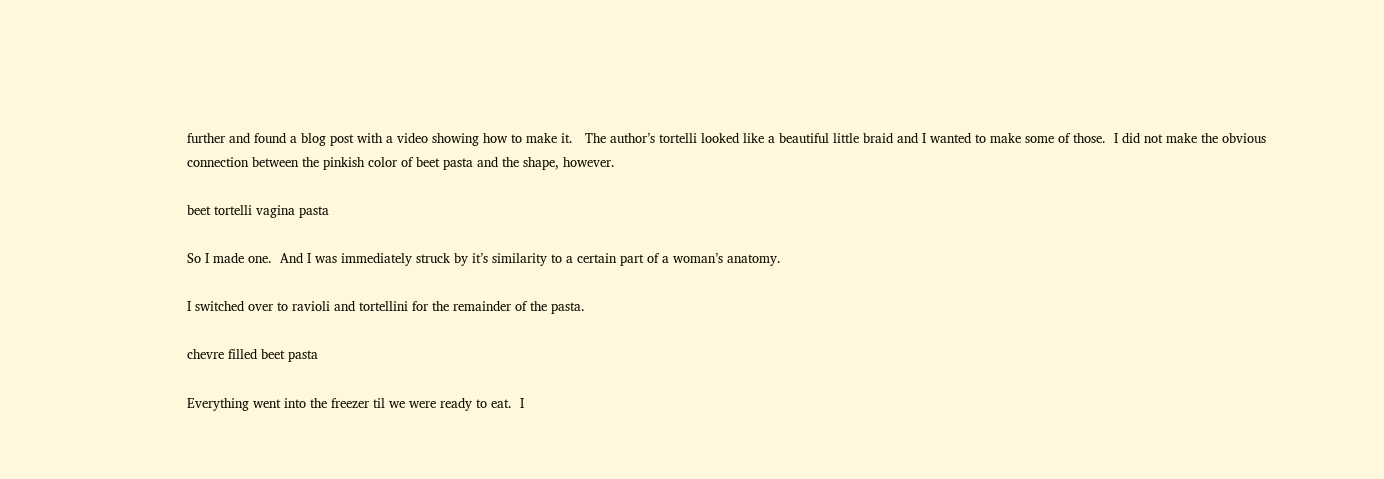further and found a blog post with a video showing how to make it.   The author’s tortelli looked like a beautiful little braid and I wanted to make some of those.  I did not make the obvious connection between the pinkish color of beet pasta and the shape, however.

beet tortelli vagina pasta

So I made one.  And I was immediately struck by it’s similarity to a certain part of a woman’s anatomy.

I switched over to ravioli and tortellini for the remainder of the pasta.

chevre filled beet pasta

Everything went into the freezer til we were ready to eat.  I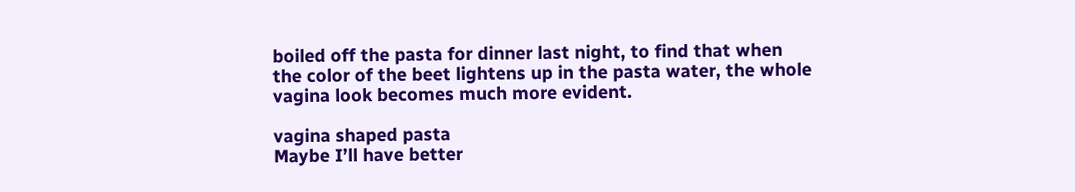boiled off the pasta for dinner last night, to find that when the color of the beet lightens up in the pasta water, the whole vagina look becomes much more evident.

vagina shaped pasta
Maybe I’ll have better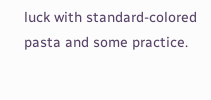luck with standard-colored pasta and some practice.